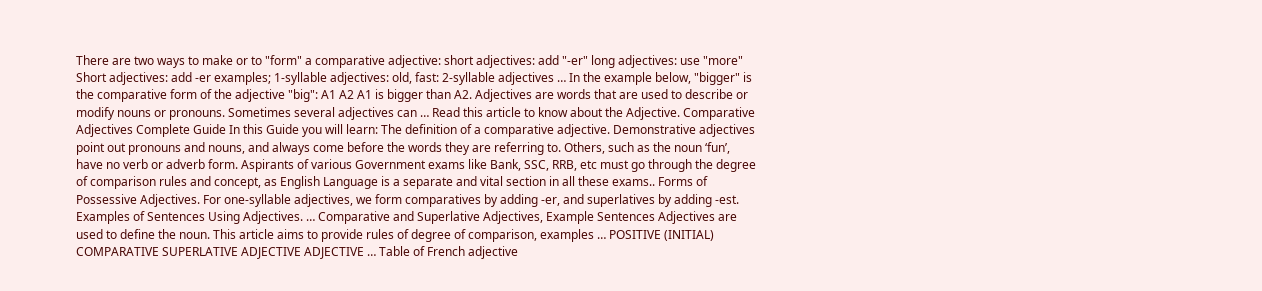There are two ways to make or to "form" a comparative adjective: short adjectives: add "-er" long adjectives: use "more" Short adjectives: add -er examples; 1-syllable adjectives: old, fast: 2-syllable adjectives … In the example below, "bigger" is the comparative form of the adjective "big": A1 A2 A1 is bigger than A2. Adjectives are words that are used to describe or modify nouns or pronouns. Sometimes several adjectives can … Read this article to know about the Adjective. Comparative Adjectives Complete Guide In this Guide you will learn: The definition of a comparative adjective. Demonstrative adjectives point out pronouns and nouns, and always come before the words they are referring to. Others, such as the noun ‘fun’, have no verb or adverb form. Aspirants of various Government exams like Bank, SSC, RRB, etc must go through the degree of comparison rules and concept, as English Language is a separate and vital section in all these exams.. Forms of Possessive Adjectives. For one-syllable adjectives, we form comparatives by adding -er, and superlatives by adding -est. Examples of Sentences Using Adjectives. … Comparative and Superlative Adjectives, Example Sentences Adjectives are used to define the noun. This article aims to provide rules of degree of comparison, examples … POSITIVE (INITIAL) COMPARATIVE SUPERLATIVE ADJECTIVE ADJECTIVE … Table of French adjective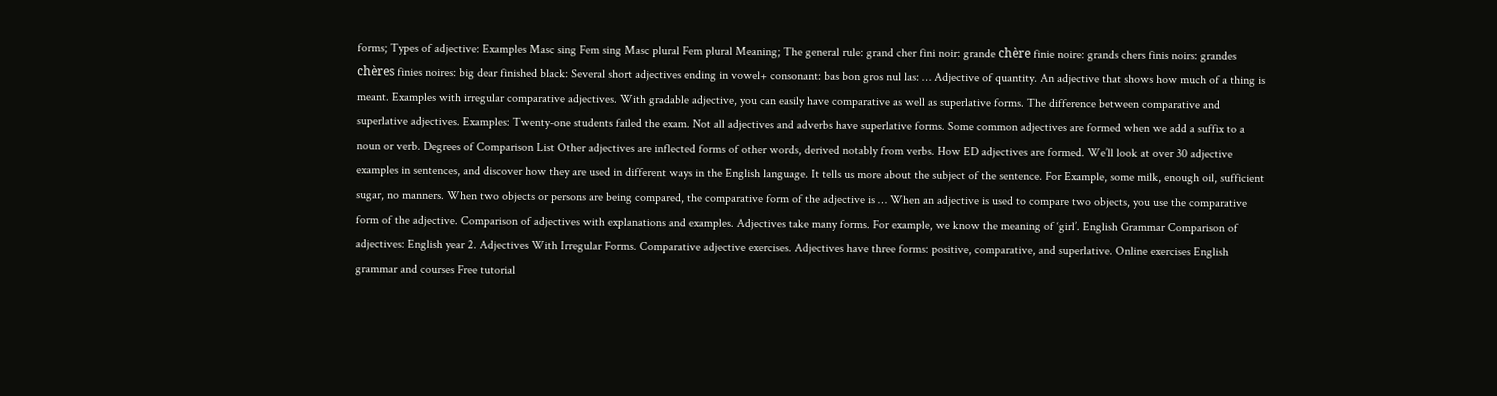forms; Types of adjective: Examples Masc sing Fem sing Masc plural Fem plural Meaning; The general rule: grand cher fini noir: grande chère finie noire: grands chers finis noirs: grandes chères finies noires: big dear finished black: Several short adjectives ending in vowel+ consonant: bas bon gros nul las: … Adjective of quantity. An adjective that shows how much of a thing is meant. Examples with irregular comparative adjectives. With gradable adjective, you can easily have comparative as well as superlative forms. The difference between comparative and superlative adjectives. Examples: Twenty-one students failed the exam. Not all adjectives and adverbs have superlative forms. Some common adjectives are formed when we add a suffix to a noun or verb. Degrees of Comparison List Other adjectives are inflected forms of other words, derived notably from verbs. How ED adjectives are formed. We’ll look at over 30 adjective examples in sentences, and discover how they are used in different ways in the English language. It tells us more about the subject of the sentence. For Example, some milk, enough oil, sufficient sugar, no manners. When two objects or persons are being compared, the comparative form of the adjective is … When an adjective is used to compare two objects, you use the comparative form of the adjective. Comparison of adjectives with explanations and examples. Adjectives take many forms. For example, we know the meaning of ‘girl’. English Grammar Comparison of adjectives: English year 2. Adjectives With Irregular Forms. Comparative adjective exercises. Adjectives have three forms: positive, comparative, and superlative. Online exercises English grammar and courses Free tutorial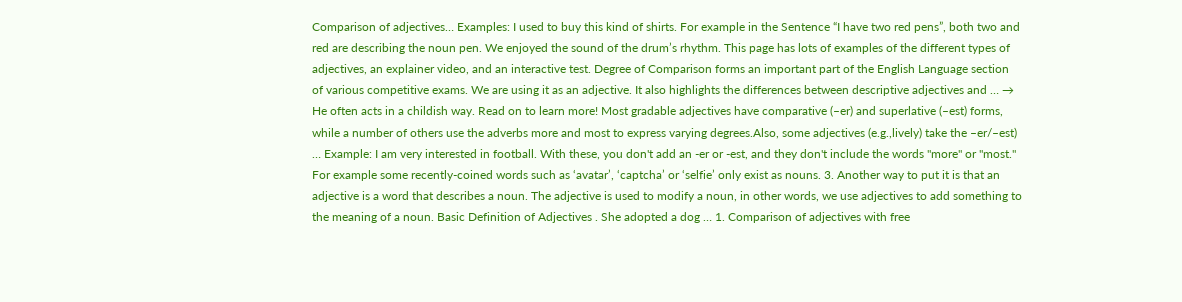Comparison of adjectives… Examples: I used to buy this kind of shirts. For example in the Sentence “I have two red pens”, both two and red are describing the noun pen. We enjoyed the sound of the drum’s rhythm. This page has lots of examples of the different types of adjectives, an explainer video, and an interactive test. Degree of Comparison forms an important part of the English Language section of various competitive exams. We are using it as an adjective. It also highlights the differences between descriptive adjectives and … → He often acts in a childish way. Read on to learn more! Most gradable adjectives have comparative (–er) and superlative (–est) forms, while a number of others use the adverbs more and most to express varying degrees.Also, some adjectives (e.g.,lively) take the –er/–est) … Example: I am very interested in football. With these, you don't add an -er or -est, and they don't include the words "more" or "most." For example some recently-coined words such as ‘avatar’, ‘captcha’ or ‘selfie’ only exist as nouns. 3. Another way to put it is that an adjective is a word that describes a noun. The adjective is used to modify a noun, in other words, we use adjectives to add something to the meaning of a noun. Basic Definition of Adjectives . She adopted a dog … 1. Comparison of adjectives with free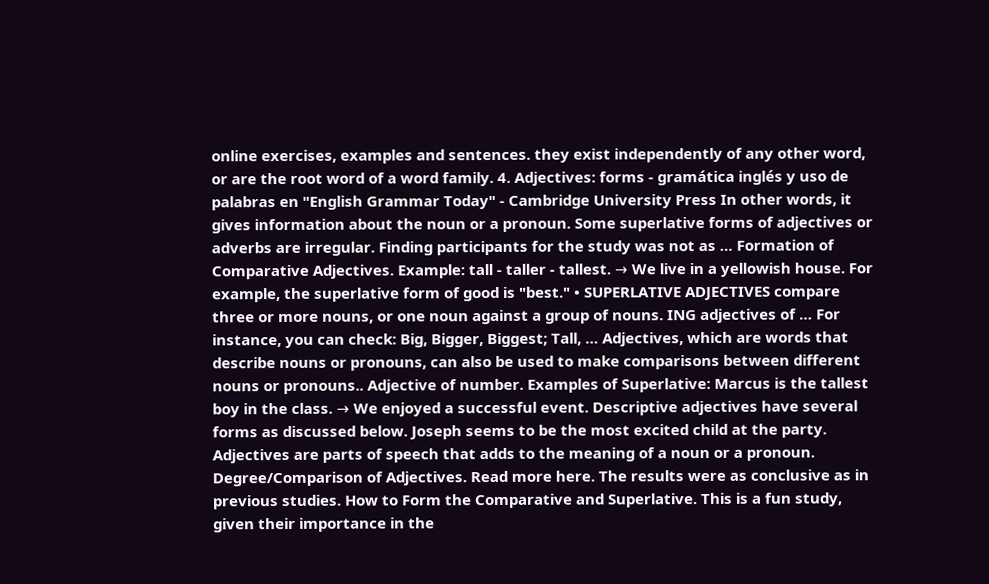online exercises, examples and sentences. they exist independently of any other word, or are the root word of a word family. 4. Adjectives: forms - gramática inglés y uso de palabras en "English Grammar Today" - Cambridge University Press In other words, it gives information about the noun or a pronoun. Some superlative forms of adjectives or adverbs are irregular. Finding participants for the study was not as … Formation of Comparative Adjectives. Example: tall - taller - tallest. → We live in a yellowish house. For example, the superlative form of good is "best." • SUPERLATIVE ADJECTIVES compare three or more nouns, or one noun against a group of nouns. ING adjectives of … For instance, you can check: Big, Bigger, Biggest; Tall, … Adjectives, which are words that describe nouns or pronouns, can also be used to make comparisons between different nouns or pronouns.. Adjective of number. Examples of Superlative: Marcus is the tallest boy in the class. → We enjoyed a successful event. Descriptive adjectives have several forms as discussed below. Joseph seems to be the most excited child at the party. Adjectives are parts of speech that adds to the meaning of a noun or a pronoun. Degree/Comparison of Adjectives. Read more here. The results were as conclusive as in previous studies. How to Form the Comparative and Superlative. This is a fun study, given their importance in the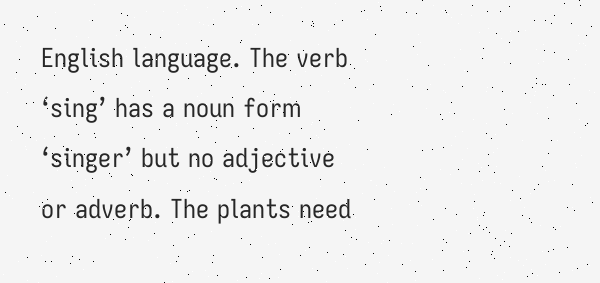English language. The verb ‘sing’ has a noun form ‘singer’ but no adjective or adverb. The plants need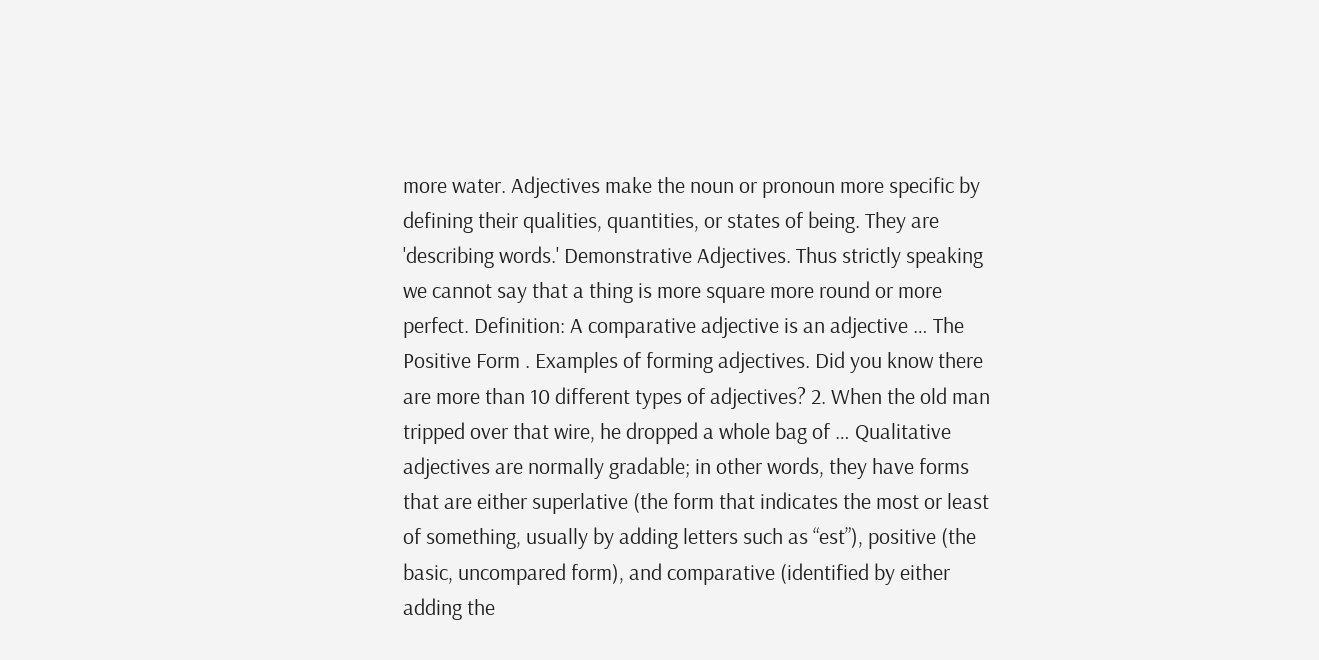more water. Adjectives make the noun or pronoun more specific by defining their qualities, quantities, or states of being. They are 'describing words.' Demonstrative Adjectives. Thus strictly speaking we cannot say that a thing is more square more round or more perfect. Definition: A comparative adjective is an adjective … The Positive Form . Examples of forming adjectives. Did you know there are more than 10 different types of adjectives? 2. When the old man tripped over that wire, he dropped a whole bag of … Qualitative adjectives are normally gradable; in other words, they have forms that are either superlative (the form that indicates the most or least of something, usually by adding letters such as “est”), positive (the basic, uncompared form), and comparative (identified by either adding the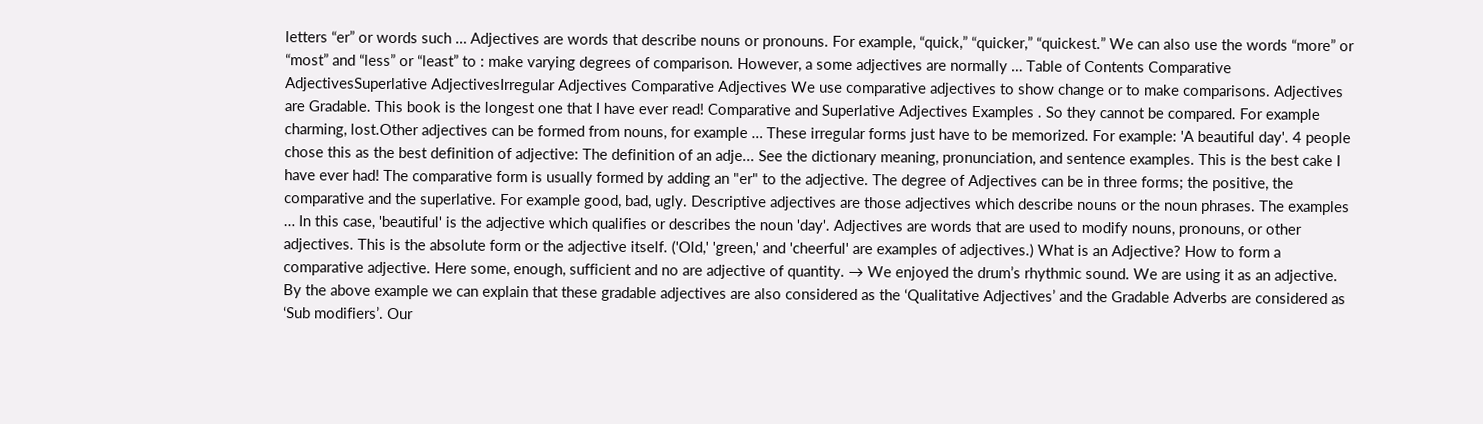letters “er” or words such … Adjectives are words that describe nouns or pronouns. For example, “quick,” “quicker,” “quickest.” We can also use the words “more” or “most” and “less” or “least” to : make varying degrees of comparison. However, a some adjectives are normally … Table of Contents Comparative AdjectivesSuperlative AdjectivesIrregular Adjectives Comparative Adjectives We use comparative adjectives to show change or to make comparisons. Adjectives are Gradable. This book is the longest one that I have ever read! Comparative and Superlative Adjectives Examples . So they cannot be compared. For example charming, lost.Other adjectives can be formed from nouns, for example … These irregular forms just have to be memorized. For example: 'A beautiful day'. 4 people chose this as the best definition of adjective: The definition of an adje... See the dictionary meaning, pronunciation, and sentence examples. This is the best cake I have ever had! The comparative form is usually formed by adding an "er" to the adjective. The degree of Adjectives can be in three forms; the positive, the comparative and the superlative. For example good, bad, ugly. Descriptive adjectives are those adjectives which describe nouns or the noun phrases. The examples … In this case, 'beautiful' is the adjective which qualifies or describes the noun 'day'. Adjectives are words that are used to modify nouns, pronouns, or other adjectives. This is the absolute form or the adjective itself. ('Old,' 'green,' and 'cheerful' are examples of adjectives.) What is an Adjective? How to form a comparative adjective. Here some, enough, sufficient and no are adjective of quantity. → We enjoyed the drum’s rhythmic sound. We are using it as an adjective. By the above example we can explain that these gradable adjectives are also considered as the ‘Qualitative Adjectives’ and the Gradable Adverbs are considered as ‘Sub modifiers’. Our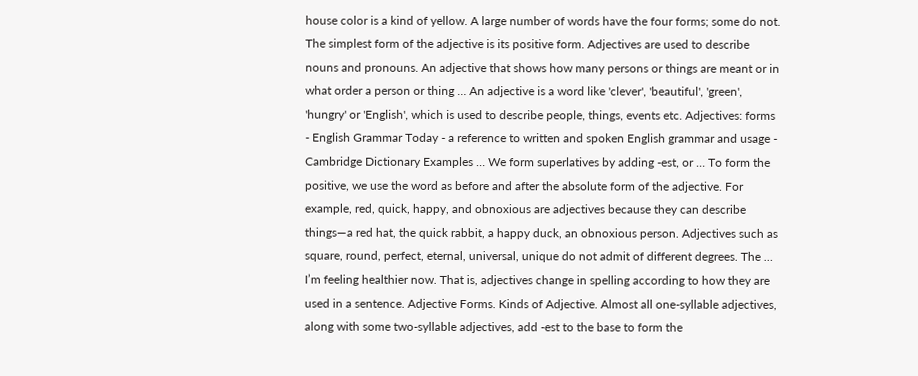house color is a kind of yellow. A large number of words have the four forms; some do not. The simplest form of the adjective is its positive form. Adjectives are used to describe nouns and pronouns. An adjective that shows how many persons or things are meant or in what order a person or thing … An adjective is a word like 'clever', 'beautiful', 'green', 'hungry' or 'English', which is used to describe people, things, events etc. Adjectives: forms - English Grammar Today - a reference to written and spoken English grammar and usage - Cambridge Dictionary Examples … We form superlatives by adding -est, or … To form the positive, we use the word as before and after the absolute form of the adjective. For example, red, quick, happy, and obnoxious are adjectives because they can describe things—a red hat, the quick rabbit, a happy duck, an obnoxious person. Adjectives such as square, round, perfect, eternal, universal, unique do not admit of different degrees. The … I’m feeling healthier now. That is, adjectives change in spelling according to how they are used in a sentence. Adjective Forms. Kinds of Adjective. Almost all one-syllable adjectives, along with some two-syllable adjectives, add -est to the base to form the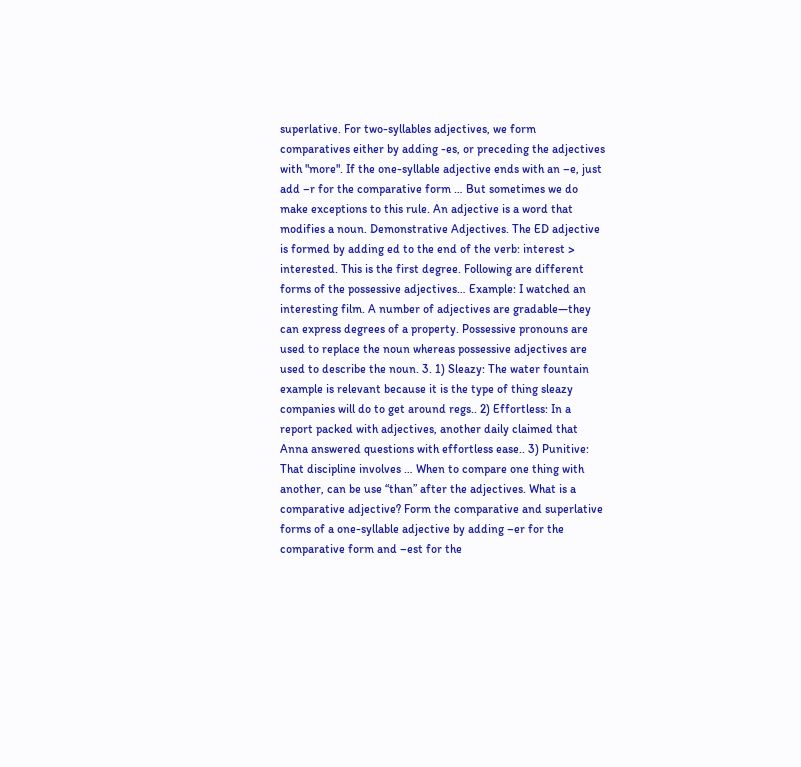superlative. For two-syllables adjectives, we form comparatives either by adding -es, or preceding the adjectives with "more". If the one-syllable adjective ends with an –e, just add –r for the comparative form … But sometimes we do make exceptions to this rule. An adjective is a word that modifies a noun. Demonstrative Adjectives. The ED adjective is formed by adding ed to the end of the verb: interest > interested. This is the first degree. Following are different forms of the possessive adjectives… Example: I watched an interesting film. A number of adjectives are gradable—they can express degrees of a property. Possessive pronouns are used to replace the noun whereas possessive adjectives are used to describe the noun. 3. 1) Sleazy: The water fountain example is relevant because it is the type of thing sleazy companies will do to get around regs.. 2) Effortless: In a report packed with adjectives, another daily claimed that Anna answered questions with effortless ease.. 3) Punitive: That discipline involves … When to compare one thing with another, can be use “than” after the adjectives. What is a comparative adjective? Form the comparative and superlative forms of a one-syllable adjective by adding –er for the comparative form and –est for the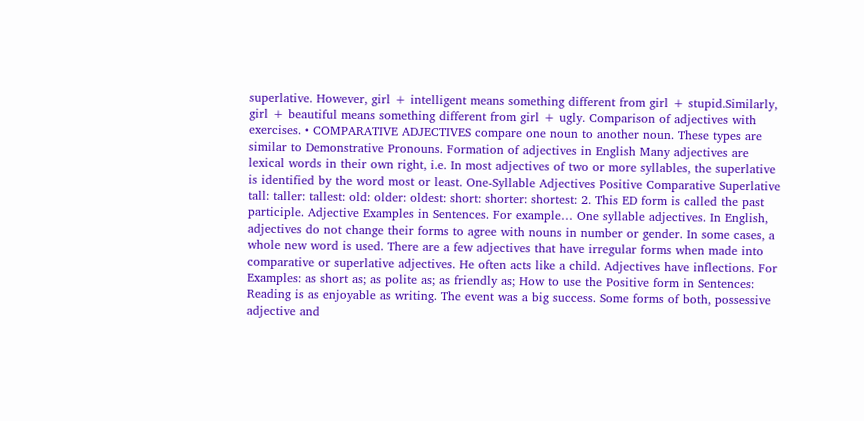superlative. However, girl + intelligent means something different from girl + stupid.Similarly, girl + beautiful means something different from girl + ugly. Comparison of adjectives with exercises. • COMPARATIVE ADJECTIVES compare one noun to another noun. These types are similar to Demonstrative Pronouns. Formation of adjectives in English Many adjectives are lexical words in their own right, i.e. In most adjectives of two or more syllables, the superlative is identified by the word most or least. One-Syllable Adjectives Positive Comparative Superlative tall: taller: tallest: old: older: oldest: short: shorter: shortest: 2. This ED form is called the past participle. Adjective Examples in Sentences. For example… One syllable adjectives. In English, adjectives do not change their forms to agree with nouns in number or gender. In some cases, a whole new word is used. There are a few adjectives that have irregular forms when made into comparative or superlative adjectives. He often acts like a child. Adjectives have inflections. For Examples: as short as; as polite as; as friendly as; How to use the Positive form in Sentences: Reading is as enjoyable as writing. The event was a big success. Some forms of both, possessive adjective and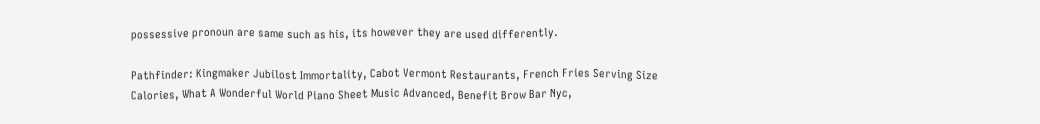possessive pronoun are same such as his, its however they are used differently.

Pathfinder: Kingmaker Jubilost Immortality, Cabot Vermont Restaurants, French Fries Serving Size Calories, What A Wonderful World Piano Sheet Music Advanced, Benefit Brow Bar Nyc,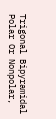Trigonal Bipyramidal Polar Or Nonpolar,